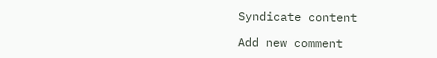Syndicate content

Add new comment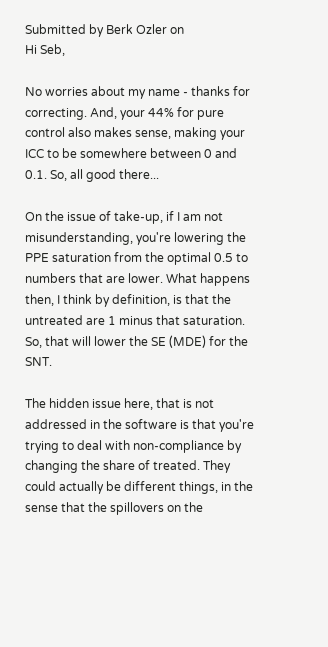Submitted by Berk Ozler on
Hi Seb,

No worries about my name - thanks for correcting. And, your 44% for pure control also makes sense, making your ICC to be somewhere between 0 and 0.1. So, all good there...

On the issue of take-up, if I am not misunderstanding, you're lowering the PPE saturation from the optimal 0.5 to numbers that are lower. What happens then, I think by definition, is that the untreated are 1 minus that saturation. So, that will lower the SE (MDE) for the SNT.

The hidden issue here, that is not addressed in the software is that you're trying to deal with non-compliance by changing the share of treated. They could actually be different things, in the sense that the spillovers on the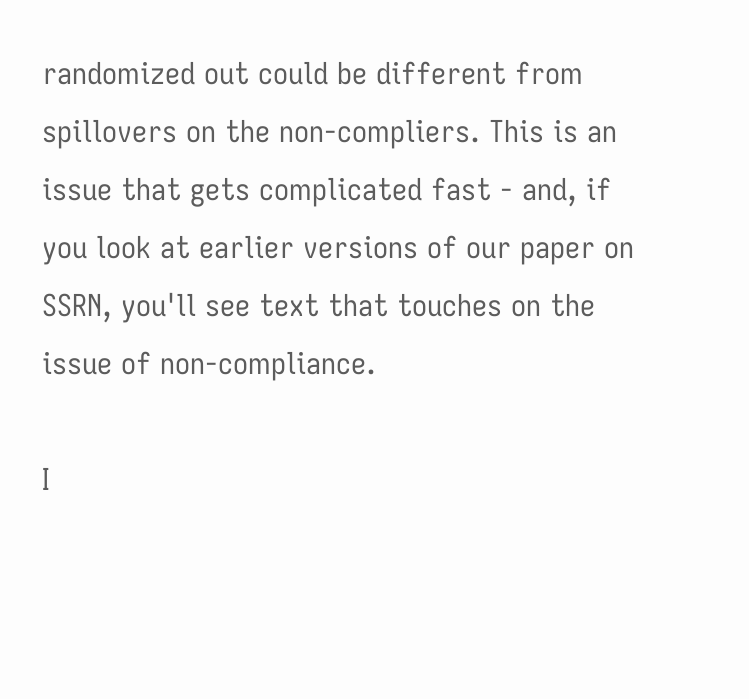randomized out could be different from spillovers on the non-compliers. This is an issue that gets complicated fast - and, if you look at earlier versions of our paper on SSRN, you'll see text that touches on the issue of non-compliance.

I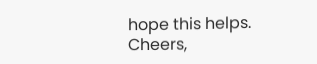hope this helps. Cheers,